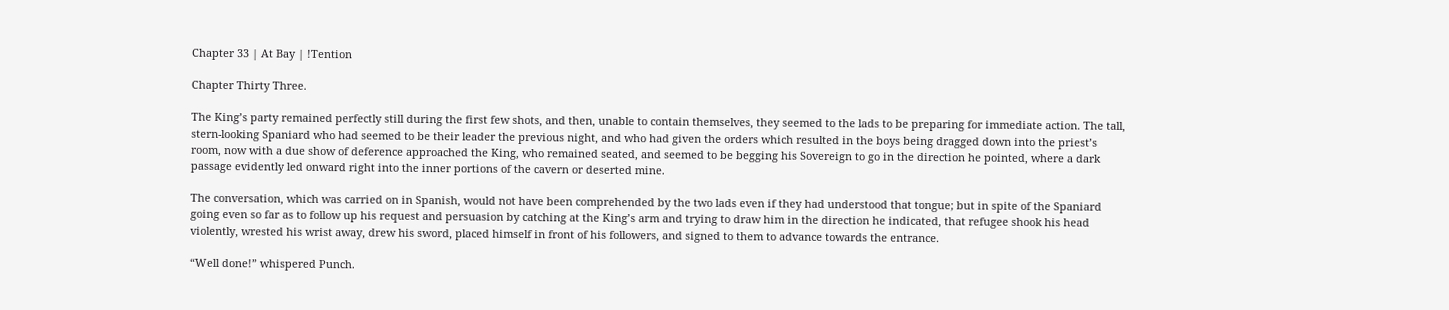Chapter 33 | At Bay | !Tention

Chapter Thirty Three.

The King’s party remained perfectly still during the first few shots, and then, unable to contain themselves, they seemed to the lads to be preparing for immediate action. The tall, stern-looking Spaniard who had seemed to be their leader the previous night, and who had given the orders which resulted in the boys being dragged down into the priest’s room, now with a due show of deference approached the King, who remained seated, and seemed to be begging his Sovereign to go in the direction he pointed, where a dark passage evidently led onward right into the inner portions of the cavern or deserted mine.

The conversation, which was carried on in Spanish, would not have been comprehended by the two lads even if they had understood that tongue; but in spite of the Spaniard going even so far as to follow up his request and persuasion by catching at the King’s arm and trying to draw him in the direction he indicated, that refugee shook his head violently, wrested his wrist away, drew his sword, placed himself in front of his followers, and signed to them to advance towards the entrance.

“Well done!” whispered Punch.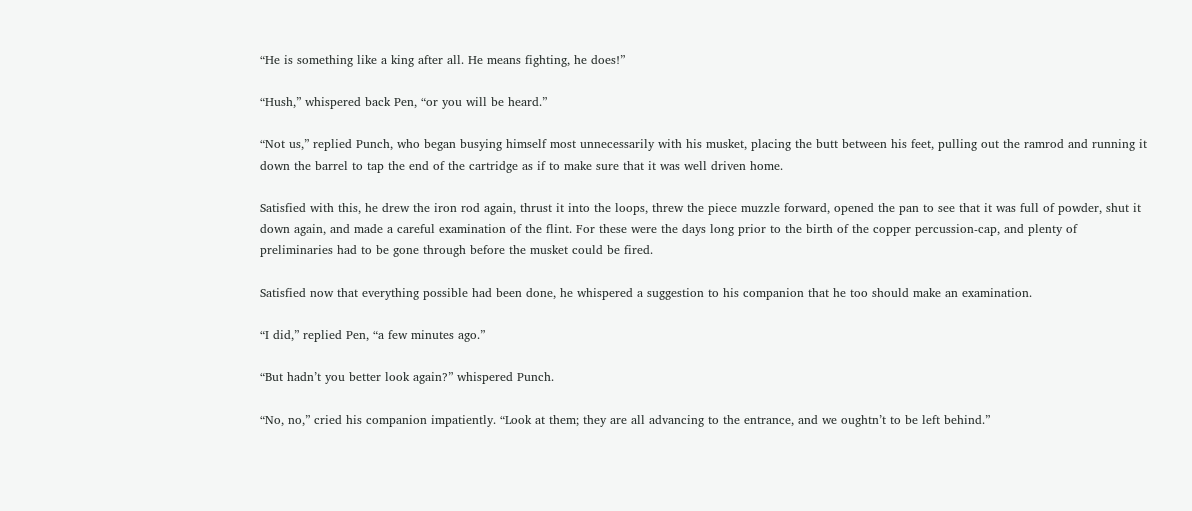“He is something like a king after all. He means fighting, he does!”

“Hush,” whispered back Pen, “or you will be heard.”

“Not us,” replied Punch, who began busying himself most unnecessarily with his musket, placing the butt between his feet, pulling out the ramrod and running it down the barrel to tap the end of the cartridge as if to make sure that it was well driven home.

Satisfied with this, he drew the iron rod again, thrust it into the loops, threw the piece muzzle forward, opened the pan to see that it was full of powder, shut it down again, and made a careful examination of the flint. For these were the days long prior to the birth of the copper percussion-cap, and plenty of preliminaries had to be gone through before the musket could be fired.

Satisfied now that everything possible had been done, he whispered a suggestion to his companion that he too should make an examination.

“I did,” replied Pen, “a few minutes ago.”

“But hadn’t you better look again?” whispered Punch.

“No, no,” cried his companion impatiently. “Look at them; they are all advancing to the entrance, and we oughtn’t to be left behind.”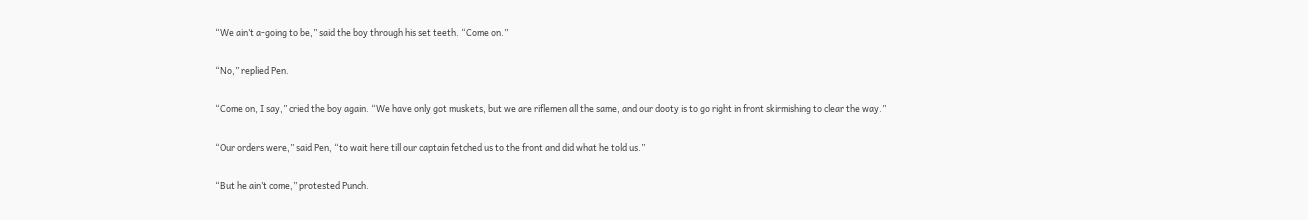“We ain’t a-going to be,” said the boy through his set teeth. “Come on.”

“No,” replied Pen.

“Come on, I say,” cried the boy again. “We have only got muskets, but we are riflemen all the same, and our dooty is to go right in front skirmishing to clear the way.”

“Our orders were,” said Pen, “to wait here till our captain fetched us to the front and did what he told us.”

“But he ain’t come,” protested Punch.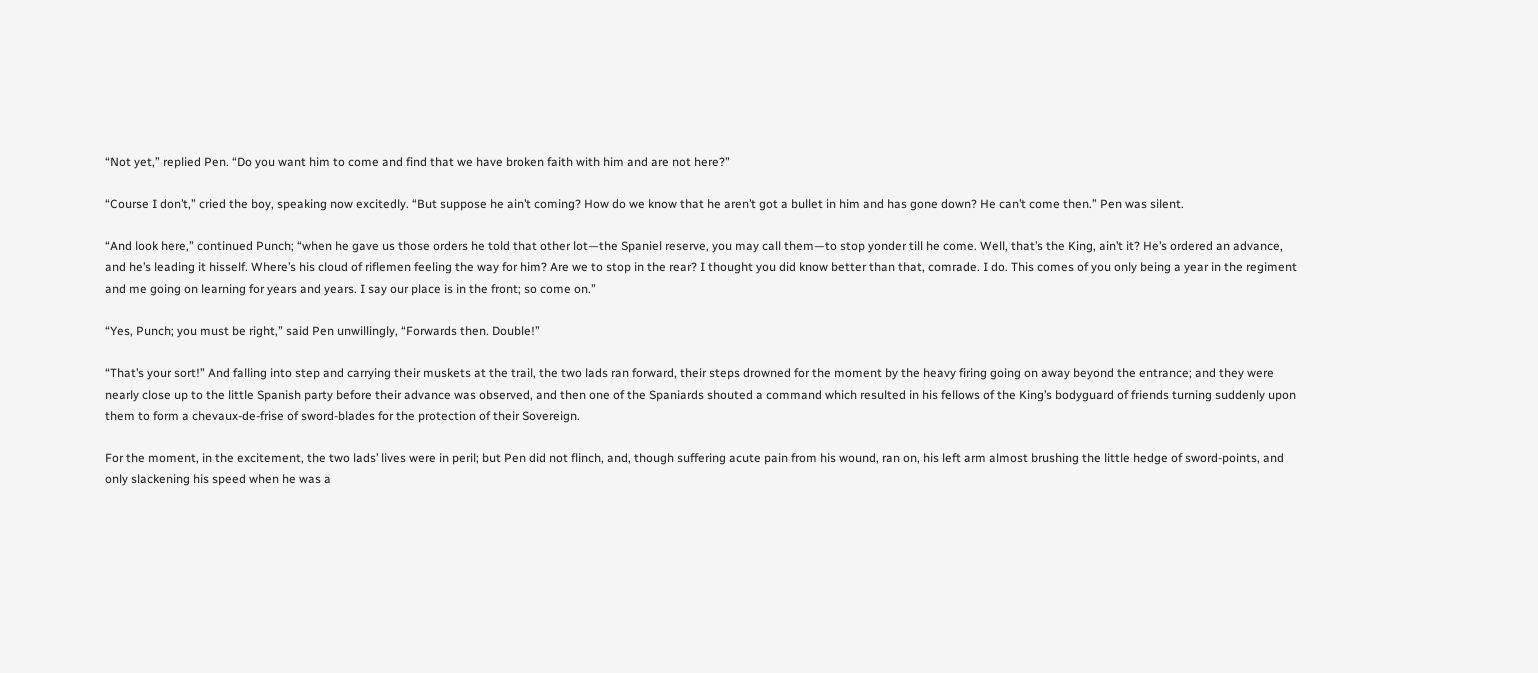“Not yet,” replied Pen. “Do you want him to come and find that we have broken faith with him and are not here?”

“Course I don’t,” cried the boy, speaking now excitedly. “But suppose he ain’t coming? How do we know that he aren’t got a bullet in him and has gone down? He can’t come then.” Pen was silent.

“And look here,” continued Punch; “when he gave us those orders he told that other lot—the Spaniel reserve, you may call them—to stop yonder till he come. Well, that’s the King, ain’t it? He’s ordered an advance, and he’s leading it hisself. Where’s his cloud of riflemen feeling the way for him? Are we to stop in the rear? I thought you did know better than that, comrade. I do. This comes of you only being a year in the regiment and me going on learning for years and years. I say our place is in the front; so come on.”

“Yes, Punch; you must be right,” said Pen unwillingly, “Forwards then. Double!”

“That’s your sort!” And falling into step and carrying their muskets at the trail, the two lads ran forward, their steps drowned for the moment by the heavy firing going on away beyond the entrance; and they were nearly close up to the little Spanish party before their advance was observed, and then one of the Spaniards shouted a command which resulted in his fellows of the King’s bodyguard of friends turning suddenly upon them to form a chevaux-de-frise of sword-blades for the protection of their Sovereign.

For the moment, in the excitement, the two lads’ lives were in peril; but Pen did not flinch, and, though suffering acute pain from his wound, ran on, his left arm almost brushing the little hedge of sword-points, and only slackening his speed when he was a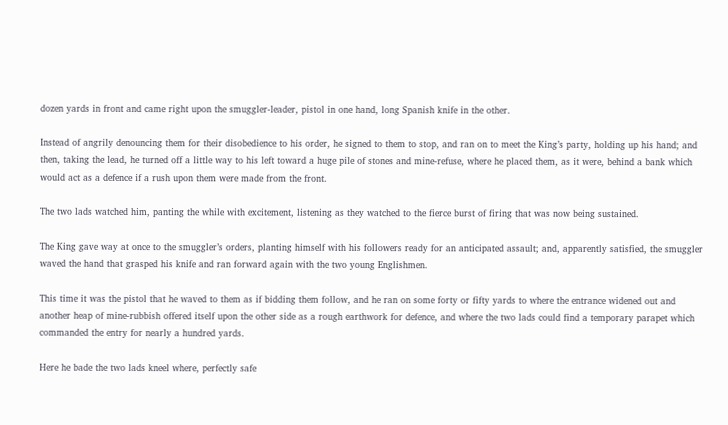dozen yards in front and came right upon the smuggler-leader, pistol in one hand, long Spanish knife in the other.

Instead of angrily denouncing them for their disobedience to his order, he signed to them to stop, and ran on to meet the King’s party, holding up his hand; and then, taking the lead, he turned off a little way to his left toward a huge pile of stones and mine-refuse, where he placed them, as it were, behind a bank which would act as a defence if a rush upon them were made from the front.

The two lads watched him, panting the while with excitement, listening as they watched to the fierce burst of firing that was now being sustained.

The King gave way at once to the smuggler’s orders, planting himself with his followers ready for an anticipated assault; and, apparently satisfied, the smuggler waved the hand that grasped his knife and ran forward again with the two young Englishmen.

This time it was the pistol that he waved to them as if bidding them follow, and he ran on some forty or fifty yards to where the entrance widened out and another heap of mine-rubbish offered itself upon the other side as a rough earthwork for defence, and where the two lads could find a temporary parapet which commanded the entry for nearly a hundred yards.

Here he bade the two lads kneel where, perfectly safe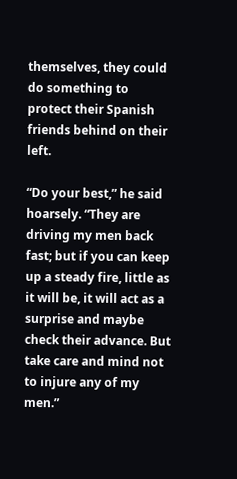themselves, they could do something to protect their Spanish friends behind on their left.

“Do your best,” he said hoarsely. “They are driving my men back fast; but if you can keep up a steady fire, little as it will be, it will act as a surprise and maybe check their advance. But take care and mind not to injure any of my men.”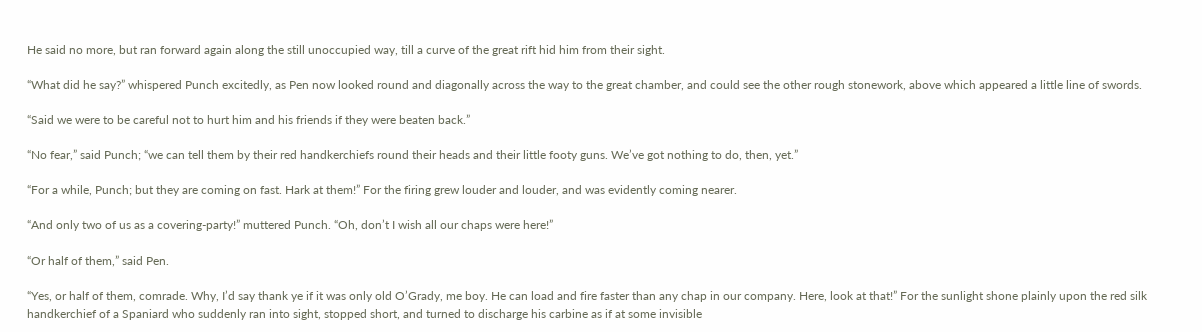He said no more, but ran forward again along the still unoccupied way, till a curve of the great rift hid him from their sight.

“What did he say?” whispered Punch excitedly, as Pen now looked round and diagonally across the way to the great chamber, and could see the other rough stonework, above which appeared a little line of swords.

“Said we were to be careful not to hurt him and his friends if they were beaten back.”

“No fear,” said Punch; “we can tell them by their red handkerchiefs round their heads and their little footy guns. We’ve got nothing to do, then, yet.”

“For a while, Punch; but they are coming on fast. Hark at them!” For the firing grew louder and louder, and was evidently coming nearer.

“And only two of us as a covering-party!” muttered Punch. “Oh, don’t I wish all our chaps were here!”

“Or half of them,” said Pen.

“Yes, or half of them, comrade. Why, I’d say thank ye if it was only old O’Grady, me boy. He can load and fire faster than any chap in our company. Here, look at that!” For the sunlight shone plainly upon the red silk handkerchief of a Spaniard who suddenly ran into sight, stopped short, and turned to discharge his carbine as if at some invisible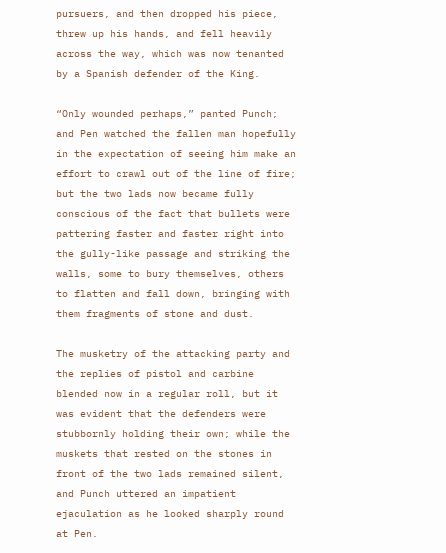pursuers, and then dropped his piece, threw up his hands, and fell heavily across the way, which was now tenanted by a Spanish defender of the King.

“Only wounded perhaps,” panted Punch; and Pen watched the fallen man hopefully in the expectation of seeing him make an effort to crawl out of the line of fire; but the two lads now became fully conscious of the fact that bullets were pattering faster and faster right into the gully-like passage and striking the walls, some to bury themselves, others to flatten and fall down, bringing with them fragments of stone and dust.

The musketry of the attacking party and the replies of pistol and carbine blended now in a regular roll, but it was evident that the defenders were stubbornly holding their own; while the muskets that rested on the stones in front of the two lads remained silent, and Punch uttered an impatient ejaculation as he looked sharply round at Pen.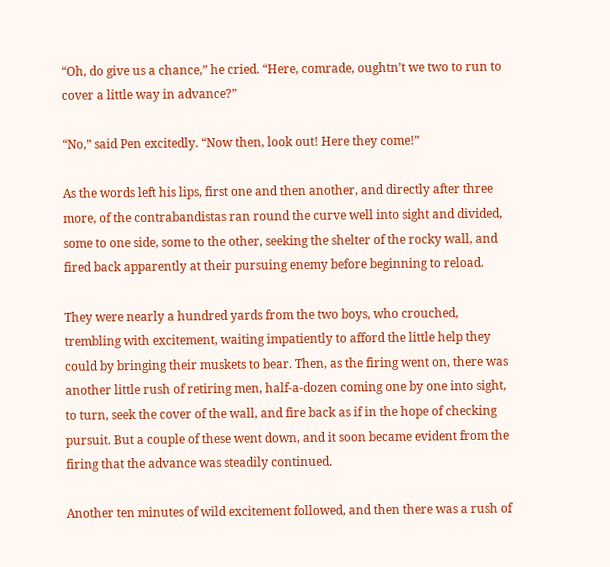“Oh, do give us a chance,” he cried. “Here, comrade, oughtn’t we two to run to cover a little way in advance?”

“No,” said Pen excitedly. “Now then, look out! Here they come!”

As the words left his lips, first one and then another, and directly after three more, of the contrabandistas ran round the curve well into sight and divided, some to one side, some to the other, seeking the shelter of the rocky wall, and fired back apparently at their pursuing enemy before beginning to reload.

They were nearly a hundred yards from the two boys, who crouched, trembling with excitement, waiting impatiently to afford the little help they could by bringing their muskets to bear. Then, as the firing went on, there was another little rush of retiring men, half-a-dozen coming one by one into sight, to turn, seek the cover of the wall, and fire back as if in the hope of checking pursuit. But a couple of these went down, and it soon became evident from the firing that the advance was steadily continued.

Another ten minutes of wild excitement followed, and then there was a rush of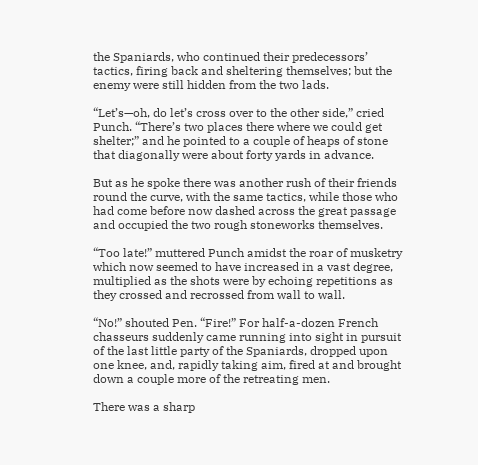the Spaniards, who continued their predecessors’ tactics, firing back and sheltering themselves; but the enemy were still hidden from the two lads.

“Let’s—oh, do let’s cross over to the other side,” cried Punch. “There’s two places there where we could get shelter;” and he pointed to a couple of heaps of stone that diagonally were about forty yards in advance.

But as he spoke there was another rush of their friends round the curve, with the same tactics, while those who had come before now dashed across the great passage and occupied the two rough stoneworks themselves.

“Too late!” muttered Punch amidst the roar of musketry which now seemed to have increased in a vast degree, multiplied as the shots were by echoing repetitions as they crossed and recrossed from wall to wall.

“No!” shouted Pen. “Fire!” For half-a-dozen French chasseurs suddenly came running into sight in pursuit of the last little party of the Spaniards, dropped upon one knee, and, rapidly taking aim, fired at and brought down a couple more of the retreating men.

There was a sharp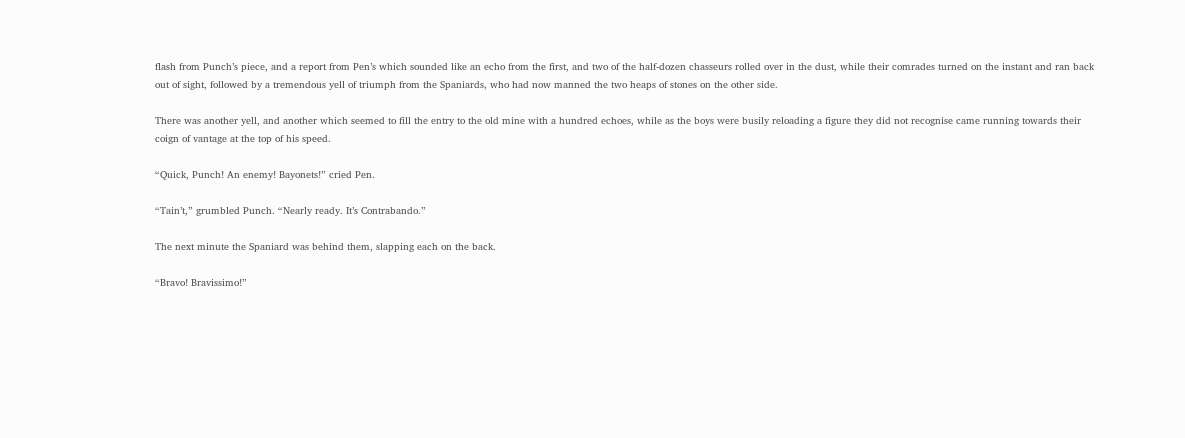flash from Punch’s piece, and a report from Pen’s which sounded like an echo from the first, and two of the half-dozen chasseurs rolled over in the dust, while their comrades turned on the instant and ran back out of sight, followed by a tremendous yell of triumph from the Spaniards, who had now manned the two heaps of stones on the other side.

There was another yell, and another which seemed to fill the entry to the old mine with a hundred echoes, while as the boys were busily reloading a figure they did not recognise came running towards their coign of vantage at the top of his speed.

“Quick, Punch! An enemy! Bayonets!” cried Pen.

“Tain’t,” grumbled Punch. “Nearly ready. It’s Contrabando.”

The next minute the Spaniard was behind them, slapping each on the back.

“Bravo! Bravissimo!”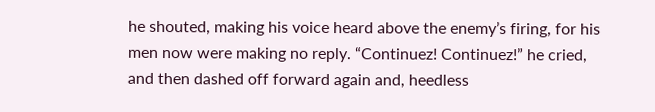he shouted, making his voice heard above the enemy’s firing, for his men now were making no reply. “Continuez! Continuez!” he cried, and then dashed off forward again and, heedless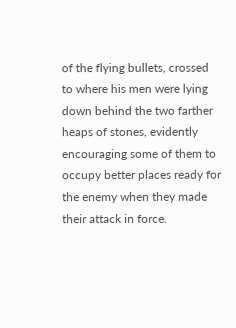of the flying bullets, crossed to where his men were lying down behind the two farther heaps of stones, evidently encouraging some of them to occupy better places ready for the enemy when they made their attack in force.